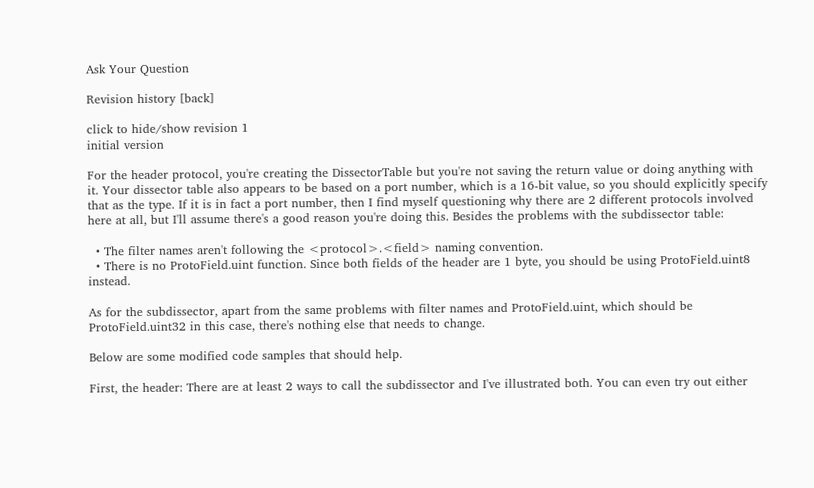Ask Your Question

Revision history [back]

click to hide/show revision 1
initial version

For the header protocol, you're creating the DissectorTable but you're not saving the return value or doing anything with it. Your dissector table also appears to be based on a port number, which is a 16-bit value, so you should explicitly specify that as the type. If it is in fact a port number, then I find myself questioning why there are 2 different protocols involved here at all, but I'll assume there's a good reason you're doing this. Besides the problems with the subdissector table:

  • The filter names aren't following the <protocol>.<field> naming convention.
  • There is no ProtoField.uint function. Since both fields of the header are 1 byte, you should be using ProtoField.uint8 instead.

As for the subdissector, apart from the same problems with filter names and ProtoField.uint, which should be ProtoField.uint32 in this case, there's nothing else that needs to change.

Below are some modified code samples that should help.

First, the header: There are at least 2 ways to call the subdissector and I've illustrated both. You can even try out either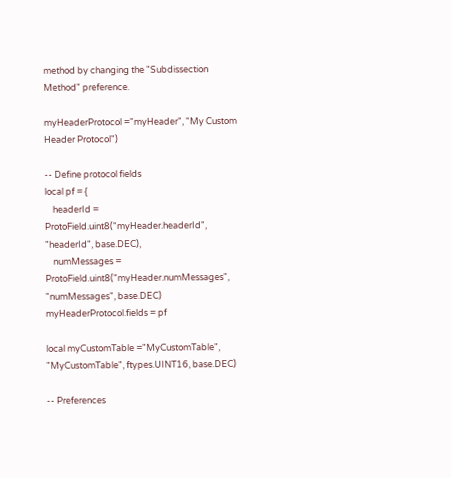method by changing the "Subdissection Method" preference.

myHeaderProtocol ="myHeader", "My Custom Header Protocol")

-- Define protocol fields
local pf = {
    headerId = ProtoField.uint8("myHeader.headerId", "headerId", base.DEC),
    numMessages = ProtoField.uint8("myHeader.numMessages", "numMessages", base.DEC)
myHeaderProtocol.fields = pf

local myCustomTable ="MyCustomTable", "MyCustomTable", ftypes.UINT16, base.DEC)

-- Preferences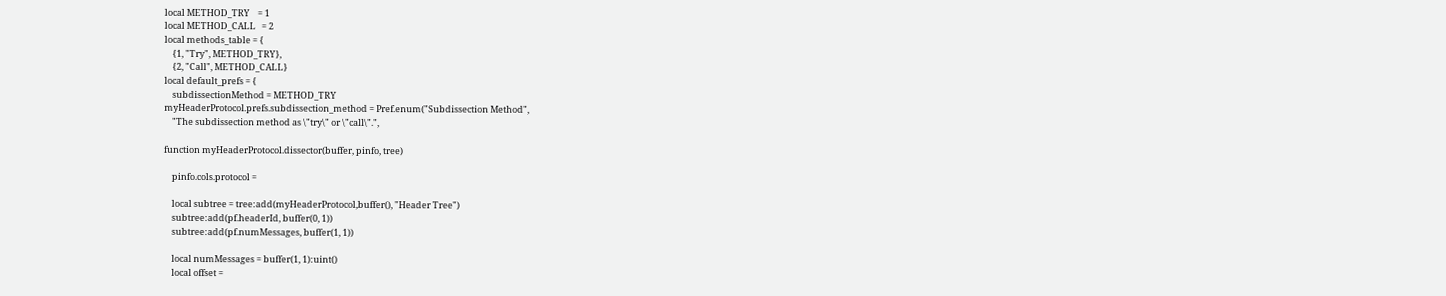local METHOD_TRY    = 1
local METHOD_CALL   = 2
local methods_table = {
    {1, "Try", METHOD_TRY},
    {2, "Call", METHOD_CALL}
local default_prefs = {
    subdissectionMethod = METHOD_TRY
myHeaderProtocol.prefs.subdissection_method = Pref.enum("Subdissection Method",
    "The subdissection method as \"try\" or \"call\".",

function myHeaderProtocol.dissector(buffer, pinfo, tree)

    pinfo.cols.protocol =

    local subtree = tree:add(myHeaderProtocol,buffer(), "Header Tree")
    subtree:add(pf.headerId, buffer(0, 1))
    subtree:add(pf.numMessages, buffer(1, 1))

    local numMessages = buffer(1, 1):uint()
    local offset =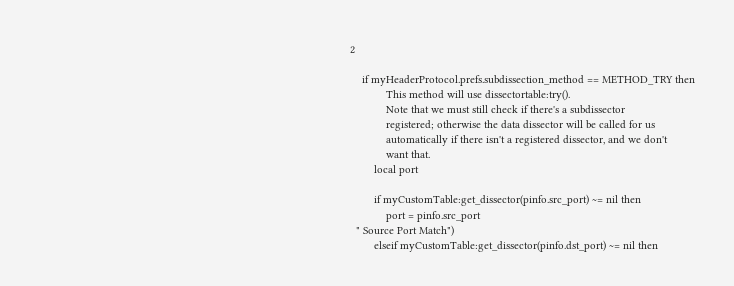2

    if myHeaderProtocol.prefs.subdissection_method == METHOD_TRY then
            This method will use dissectortable:try().
            Note that we must still check if there's a subdissector
            registered; otherwise the data dissector will be called for us
            automatically if there isn't a registered dissector, and we don't
            want that.
        local port

        if myCustomTable:get_dissector(pinfo.src_port) ~= nil then
            port = pinfo.src_port
  " Source Port Match")
        elseif myCustomTable:get_dissector(pinfo.dst_port) ~= nil then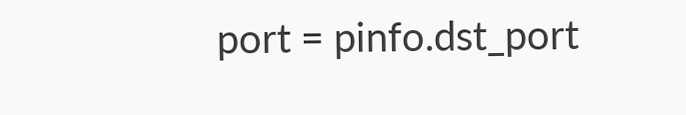port = pinfo.dst_port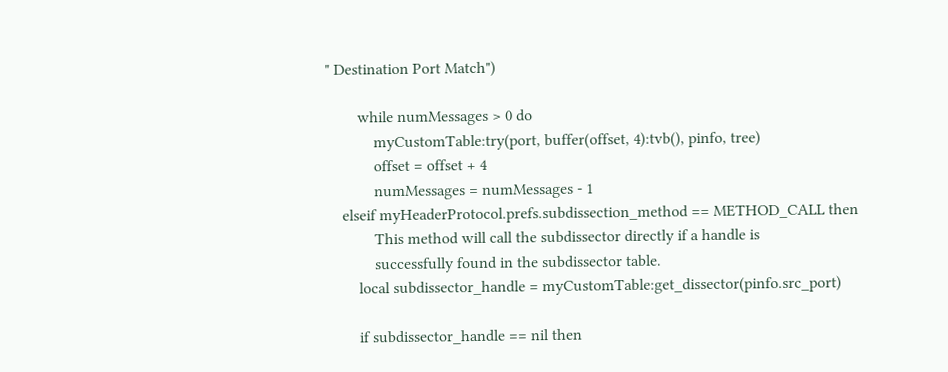" Destination Port Match")

        while numMessages > 0 do
            myCustomTable:try(port, buffer(offset, 4):tvb(), pinfo, tree)
            offset = offset + 4
            numMessages = numMessages - 1
    elseif myHeaderProtocol.prefs.subdissection_method == METHOD_CALL then
            This method will call the subdissector directly if a handle is
            successfully found in the subdissector table.
        local subdissector_handle = myCustomTable:get_dissector(pinfo.src_port)

        if subdissector_handle == nil then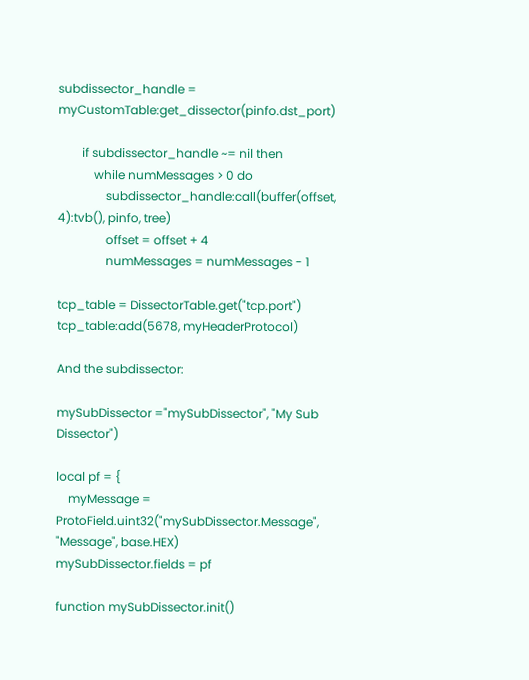subdissector_handle = myCustomTable:get_dissector(pinfo.dst_port)

        if subdissector_handle ~= nil then
            while numMessages > 0 do
                subdissector_handle:call(buffer(offset, 4):tvb(), pinfo, tree)
                offset = offset + 4
                numMessages = numMessages - 1

tcp_table = DissectorTable.get("tcp.port")
tcp_table:add(5678, myHeaderProtocol)

And the subdissector:

mySubDissector ="mySubDissector", "My Sub Dissector")

local pf = {
    myMessage = ProtoField.uint32("mySubDissector.Message", "Message", base.HEX)
mySubDissector.fields = pf

function mySubDissector.init()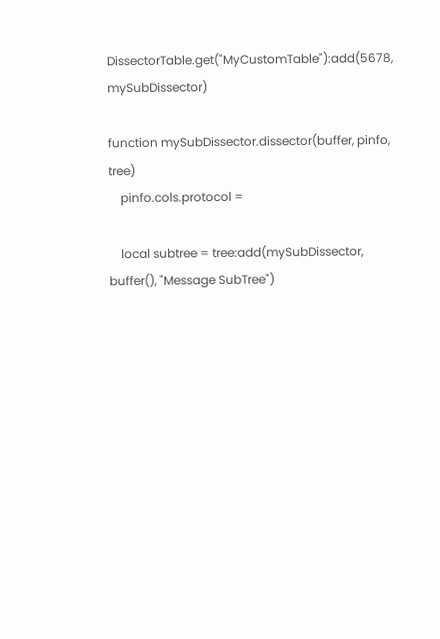DissectorTable.get("MyCustomTable"):add(5678, mySubDissector)

function mySubDissector.dissector(buffer, pinfo, tree)
    pinfo.cols.protocol =

    local subtree = tree:add(mySubDissector, buffer(), "Message SubTree")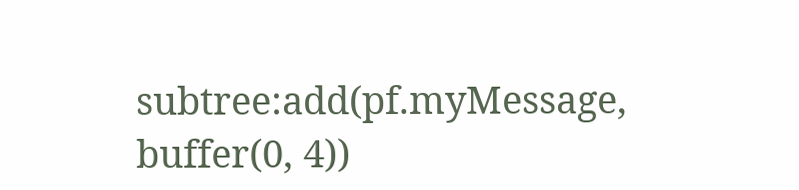subtree:add(pf.myMessage, buffer(0, 4))